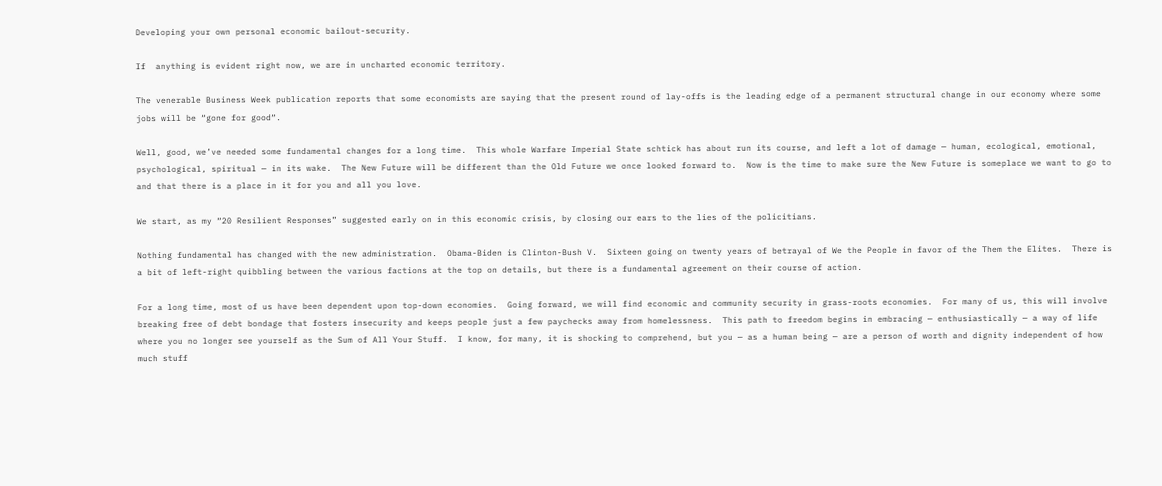Developing your own personal economic bailout-security.

If  anything is evident right now, we are in uncharted economic territory.

The venerable Business Week publication reports that some economists are saying that the present round of lay-offs is the leading edge of a permanent structural change in our economy where some jobs will be “gone for good“.

Well, good, we’ve needed some fundamental changes for a long time.  This whole Warfare Imperial State schtick has about run its course, and left a lot of damage — human, ecological, emotional, psychological, spiritual — in its wake.  The New Future will be different than the Old Future we once looked forward to.  Now is the time to make sure the New Future is someplace we want to go to and that there is a place in it for you and all you love.

We start, as my “20 Resilient Responses” suggested early on in this economic crisis, by closing our ears to the lies of the policitians.

Nothing fundamental has changed with the new administration.  Obama-Biden is Clinton-Bush V.  Sixteen going on twenty years of betrayal of We the People in favor of the Them the Elites.  There is a bit of left-right quibbling between the various factions at the top on details, but there is a fundamental agreement on their course of action.

For a long time, most of us have been dependent upon top-down economies.  Going forward, we will find economic and community security in grass-roots economies.  For many of us, this will involve breaking free of debt bondage that fosters insecurity and keeps people just a few paychecks away from homelessness.  This path to freedom begins in embracing — enthusiastically — a way of life where you no longer see yourself as the Sum of All Your Stuff.  I know, for many, it is shocking to comprehend, but you — as a human being — are a person of worth and dignity independent of how much stuff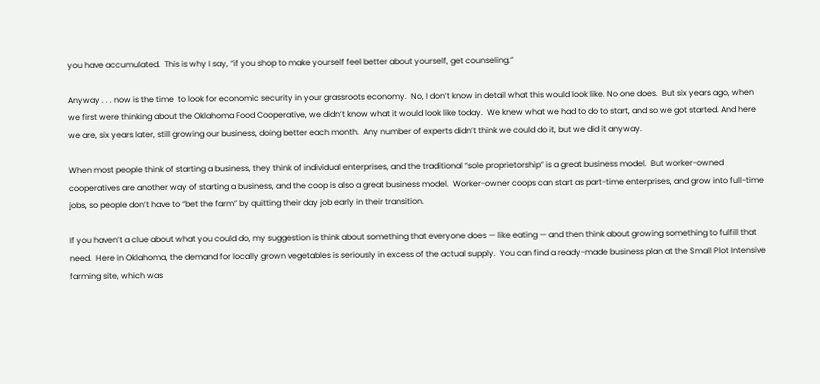you have accumulated.  This is why I say, “if you shop to make yourself feel better about yourself, get counseling.”

Anyway . . . now is the time  to look for economic security in your grassroots economy.  No, I don’t know in detail what this would look like. No one does.  But six years ago, when we first were thinking about the Oklahoma Food Cooperative, we didn’t know what it would look like today.  We knew what we had to do to start, and so we got started. And here we are, six years later, still growing our business, doing better each month.  Any number of experts didn’t think we could do it, but we did it anyway.

When most people think of starting a business, they think of individual enterprises, and the traditional “sole proprietorship” is a great business model.  But worker-owned cooperatives are another way of starting a business, and the coop is also a great business model.  Worker-owner coops can start as part-time enterprises, and grow into full-time jobs, so people don’t have to “bet the farm” by quitting their day job early in their transition.

If you haven’t a clue about what you could do, my suggestion is think about something that everyone does — like eating — and then think about growing something to fulfill that need.  Here in Oklahoma, the demand for locally grown vegetables is seriously in excess of the actual supply.  You can find a ready-made business plan at the Small Plot Intensive farming site, which was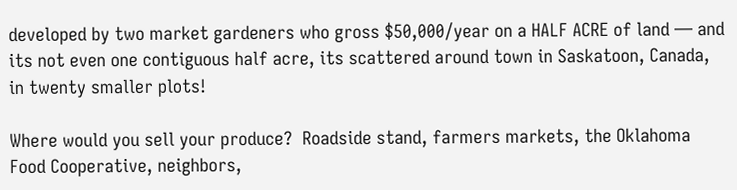developed by two market gardeners who gross $50,000/year on a HALF ACRE of land — and its not even one contiguous half acre, its scattered around town in Saskatoon, Canada, in twenty smaller plots!

Where would you sell your produce?  Roadside stand, farmers markets, the Oklahoma Food Cooperative, neighbors,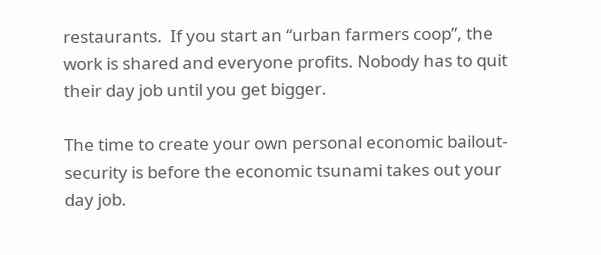restaurants.  If you start an “urban farmers coop”, the work is shared and everyone profits. Nobody has to quit their day job until you get bigger.

The time to create your own personal economic bailout-security is before the economic tsunami takes out your day job.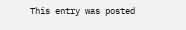This entry was posted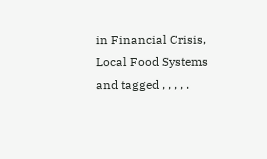in Financial Crisis, Local Food Systems and tagged , , , , .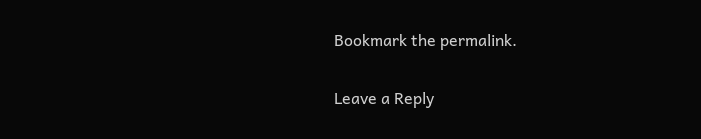Bookmark the permalink.

Leave a Reply